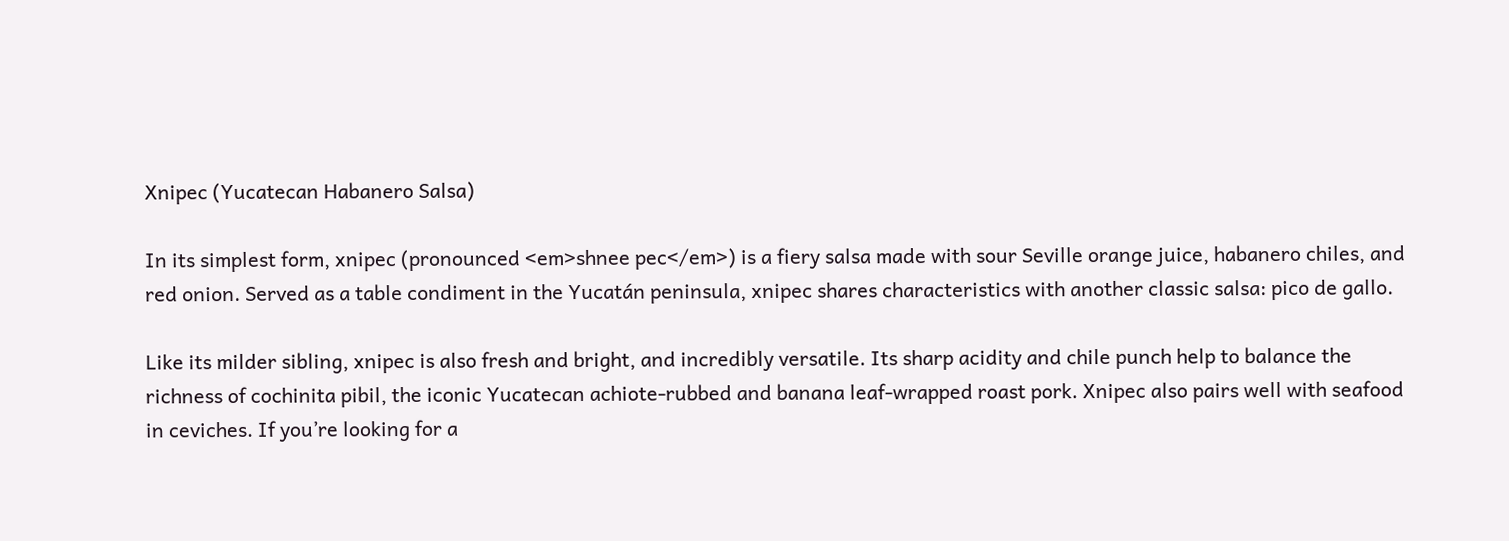Xnipec (Yucatecan Habanero Salsa)

In its simplest form, xnipec (pronounced <em>shnee pec</em>) is a fiery salsa made with sour Seville orange juice, habanero chiles, and red onion. Served as a table condiment in the Yucatán peninsula, xnipec shares characteristics with another classic salsa: pico de gallo.

Like its milder sibling, xnipec is also fresh and bright, and incredibly versatile. Its sharp acidity and chile punch help to balance the richness of cochinita pibil, the iconic Yucatecan achiote-rubbed and banana leaf-wrapped roast pork. Xnipec also pairs well with seafood in ceviches. If you’re looking for a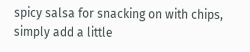spicy salsa for snacking on with chips, simply add a little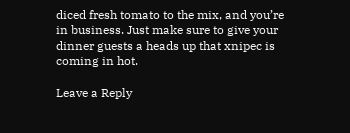diced fresh tomato to the mix, and you’re in business. Just make sure to give your dinner guests a heads up that xnipec is coming in hot.

Leave a Reply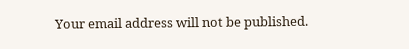Your email address will not be published.